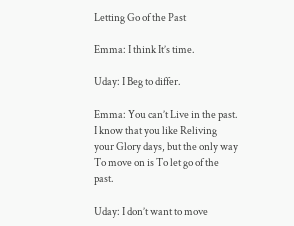Letting Go of the Past

Emma: I think It’s time.

Uday: I Beg to differ.

Emma: You can’t Live in the past. I know that you like Reliving your Glory days, but the only way To move on is To let go of the past.

Uday: I don’t want to move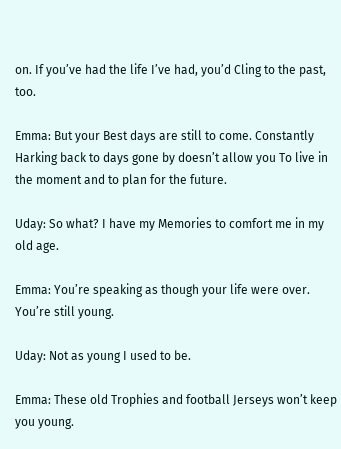on. If you’ve had the life I’ve had, you’d Cling to the past, too.

Emma: But your Best days are still to come. Constantly Harking back to days gone by doesn’t allow you To live in the moment and to plan for the future.

Uday: So what? I have my Memories to comfort me in my old age.

Emma: You’re speaking as though your life were over. You’re still young.

Uday: Not as young I used to be.

Emma: These old Trophies and football Jerseys won’t keep you young.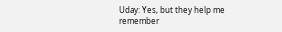Uday: Yes, but they help me remember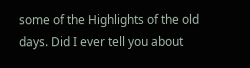some of the Highlights of the old days. Did I ever tell you about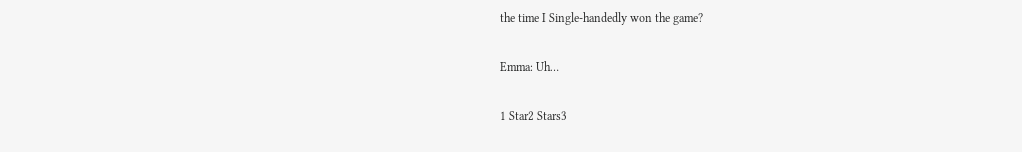the time I Single-handedly won the game?

Emma: Uh…

1 Star2 Stars3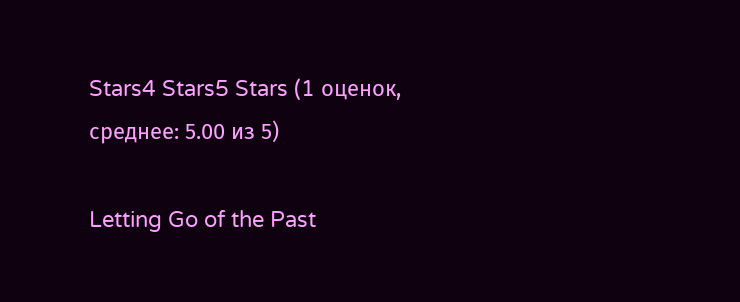Stars4 Stars5 Stars (1 оценок, среднее: 5.00 из 5)

Letting Go of the Past